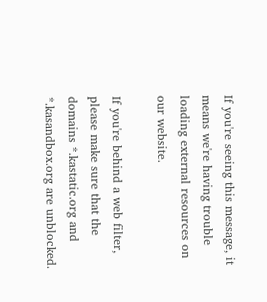If you're seeing this message, it means we're having trouble loading external resources on our website.

If you're behind a web filter, please make sure that the domains *.kastatic.org and *.kasandbox.org are unblocked.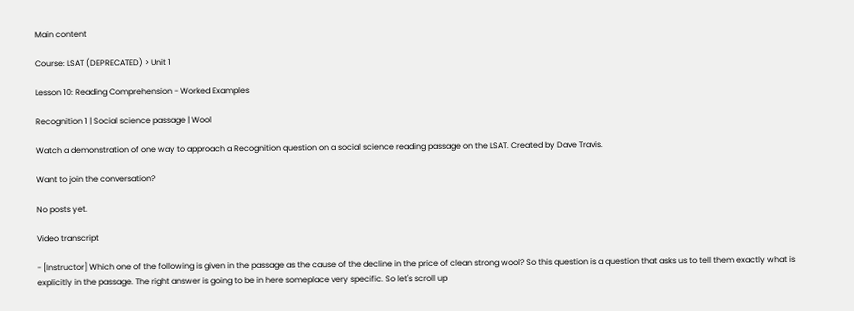Main content

Course: LSAT (DEPRECATED) > Unit 1

Lesson 10: Reading Comprehension - Worked Examples

Recognition 1 | Social science passage | Wool

Watch a demonstration of one way to approach a Recognition question on a social science reading passage on the LSAT. Created by Dave Travis.

Want to join the conversation?

No posts yet.

Video transcript

- [Instructor] Which one of the following is given in the passage as the cause of the decline in the price of clean strong wool? So this question is a question that asks us to tell them exactly what is explicitly in the passage. The right answer is going to be in here someplace very specific. So let's scroll up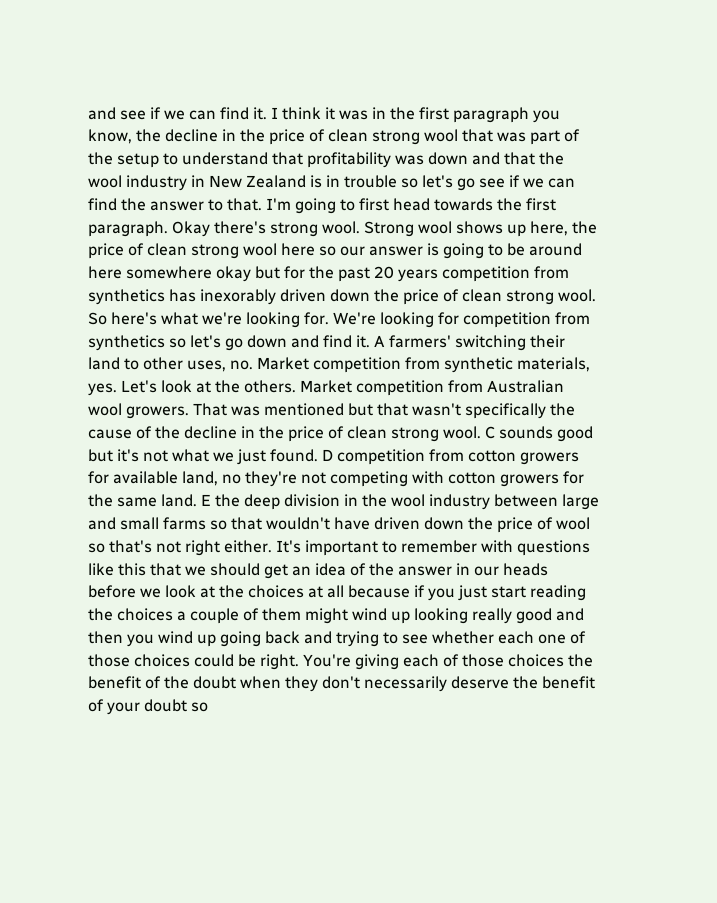and see if we can find it. I think it was in the first paragraph you know, the decline in the price of clean strong wool that was part of the setup to understand that profitability was down and that the wool industry in New Zealand is in trouble so let's go see if we can find the answer to that. I'm going to first head towards the first paragraph. Okay there's strong wool. Strong wool shows up here, the price of clean strong wool here so our answer is going to be around here somewhere okay but for the past 20 years competition from synthetics has inexorably driven down the price of clean strong wool. So here's what we're looking for. We're looking for competition from synthetics so let's go down and find it. A farmers' switching their land to other uses, no. Market competition from synthetic materials, yes. Let's look at the others. Market competition from Australian wool growers. That was mentioned but that wasn't specifically the cause of the decline in the price of clean strong wool. C sounds good but it's not what we just found. D competition from cotton growers for available land, no they're not competing with cotton growers for the same land. E the deep division in the wool industry between large and small farms so that wouldn't have driven down the price of wool so that's not right either. It's important to remember with questions like this that we should get an idea of the answer in our heads before we look at the choices at all because if you just start reading the choices a couple of them might wind up looking really good and then you wind up going back and trying to see whether each one of those choices could be right. You're giving each of those choices the benefit of the doubt when they don't necessarily deserve the benefit of your doubt so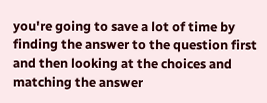you're going to save a lot of time by finding the answer to the question first and then looking at the choices and matching the answer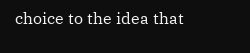choice to the idea that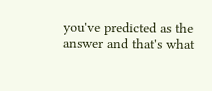you've predicted as the answer and that's what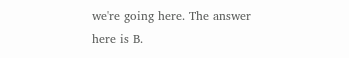we're going here. The answer here is B.